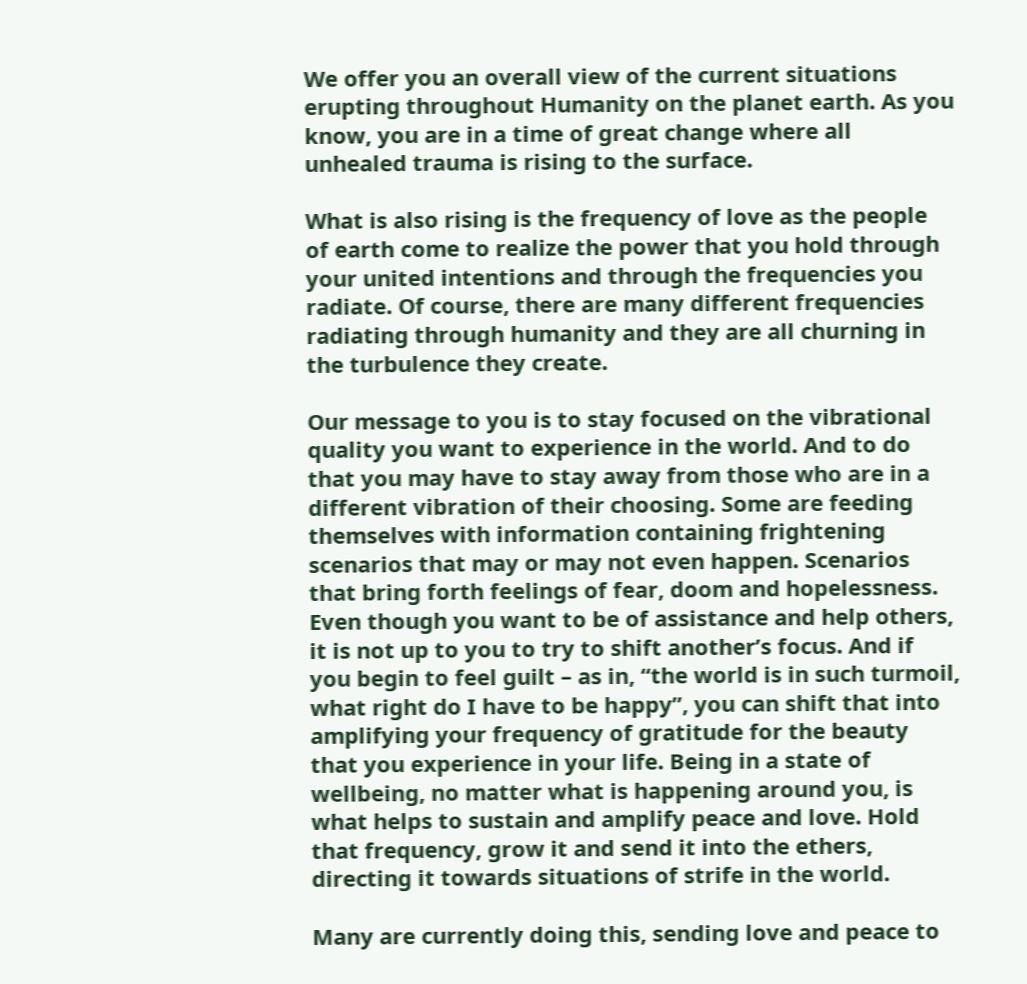We offer you an overall view of the current situations erupting throughout Humanity on the planet earth. As you know, you are in a time of great change where all unhealed trauma is rising to the surface.

What is also rising is the frequency of love as the people of earth come to realize the power that you hold through your united intentions and through the frequencies you radiate. Of course, there are many different frequencies radiating through humanity and they are all churning in the turbulence they create.

Our message to you is to stay focused on the vibrational quality you want to experience in the world. And to do that you may have to stay away from those who are in a different vibration of their choosing. Some are feeding themselves with information containing frightening scenarios that may or may not even happen. Scenarios that bring forth feelings of fear, doom and hopelessness. Even though you want to be of assistance and help others, it is not up to you to try to shift another’s focus. And if you begin to feel guilt – as in, “the world is in such turmoil, what right do I have to be happy”, you can shift that into amplifying your frequency of gratitude for the beauty that you experience in your life. Being in a state of wellbeing, no matter what is happening around you, is what helps to sustain and amplify peace and love. Hold that frequency, grow it and send it into the ethers, directing it towards situations of strife in the world.

Many are currently doing this, sending love and peace to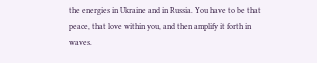the energies in Ukraine and in Russia. You have to be that peace, that love within you, and then amplify it forth in waves.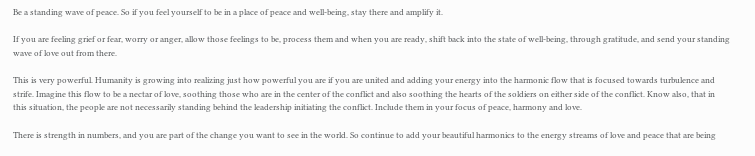Be a standing wave of peace. So if you feel yourself to be in a place of peace and well-being, stay there and amplify it.

If you are feeling grief or fear, worry or anger, allow those feelings to be, process them and when you are ready, shift back into the state of well-being, through gratitude, and send your standing wave of love out from there.

This is very powerful. Humanity is growing into realizing just how powerful you are if you are united and adding your energy into the harmonic flow that is focused towards turbulence and strife. Imagine this flow to be a nectar of love, soothing those who are in the center of the conflict and also soothing the hearts of the soldiers on either side of the conflict. Know also, that in this situation, the people are not necessarily standing behind the leadership initiating the conflict. Include them in your focus of peace, harmony and love.

There is strength in numbers, and you are part of the change you want to see in the world. So continue to add your beautiful harmonics to the energy streams of love and peace that are being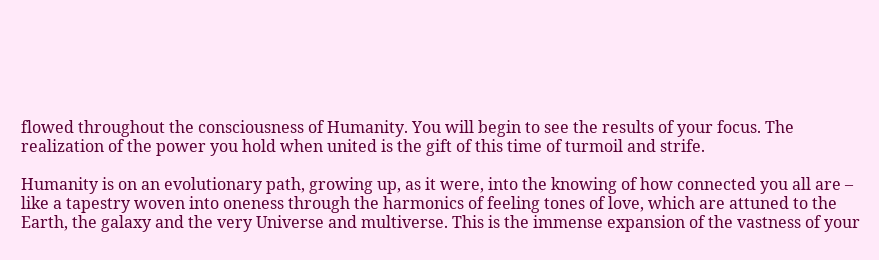flowed throughout the consciousness of Humanity. You will begin to see the results of your focus. The realization of the power you hold when united is the gift of this time of turmoil and strife.

Humanity is on an evolutionary path, growing up, as it were, into the knowing of how connected you all are – like a tapestry woven into oneness through the harmonics of feeling tones of love, which are attuned to the Earth, the galaxy and the very Universe and multiverse. This is the immense expansion of the vastness of your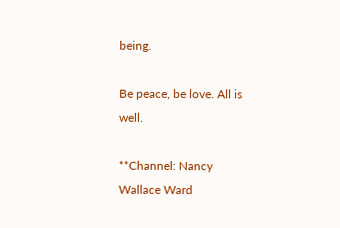being.

Be peace, be love. All is well.

**Channel: Nancy Wallace Ward